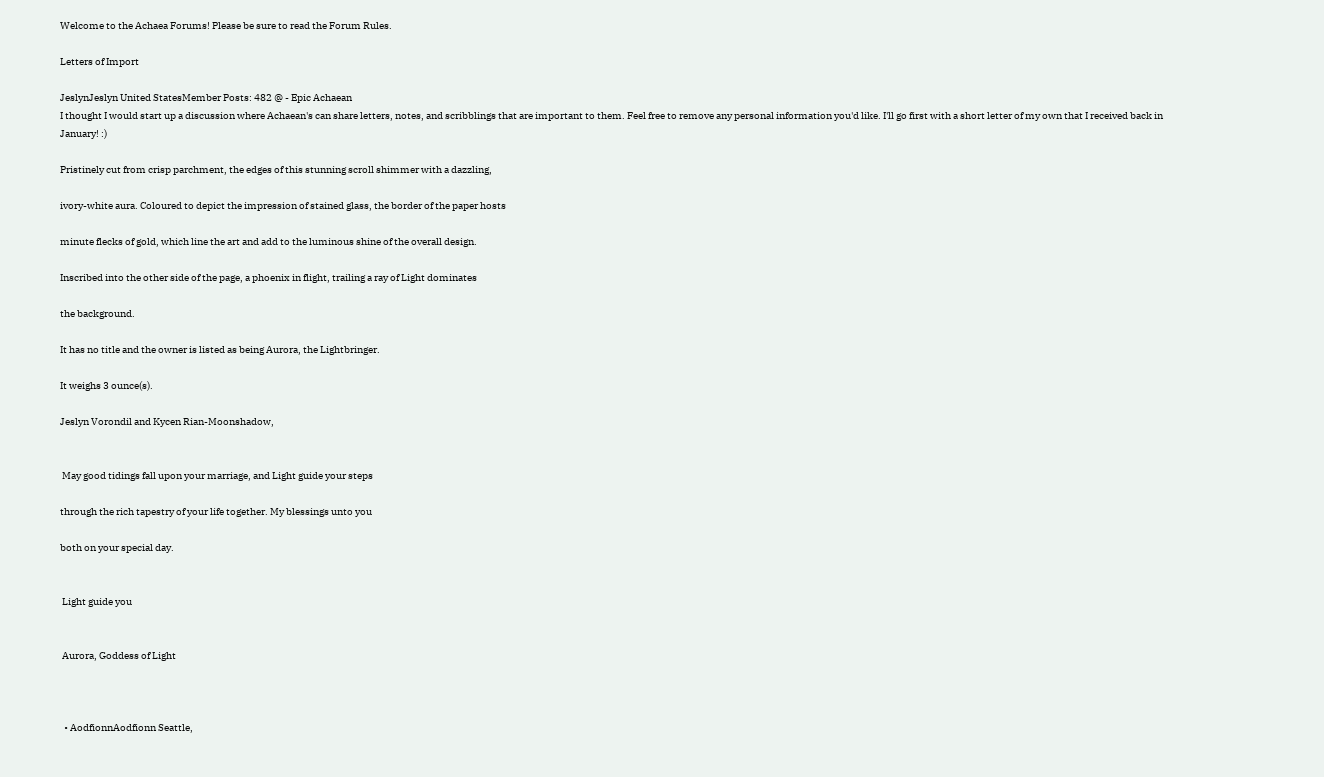Welcome to the Achaea Forums! Please be sure to read the Forum Rules.

Letters of Import

JeslynJeslyn United StatesMember Posts: 482 @ - Epic Achaean
I thought I would start up a discussion where Achaean's can share letters, notes, and scribblings that are important to them. Feel free to remove any personal information you'd like. I'll go first with a short letter of my own that I received back in January! :)

Pristinely cut from crisp parchment, the edges of this stunning scroll shimmer with a dazzling,

ivory-white aura. Coloured to depict the impression of stained glass, the border of the paper hosts

minute flecks of gold, which line the art and add to the luminous shine of the overall design.

Inscribed into the other side of the page, a phoenix in flight, trailing a ray of Light dominates

the background.

It has no title and the owner is listed as being Aurora, the Lightbringer.

It weighs 3 ounce(s).

Jeslyn Vorondil and Kycen Rian-Moonshadow,


 May good tidings fall upon your marriage, and Light guide your steps

through the rich tapestry of your life together. My blessings unto you

both on your special day.


 Light guide you


 Aurora, Goddess of Light



  • AodfionnAodfionn Seattle,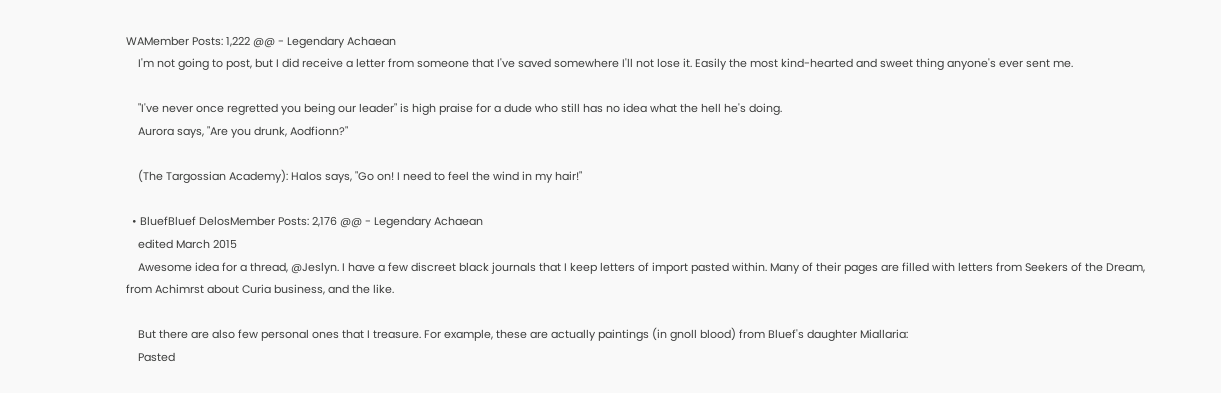WAMember Posts: 1,222 @@ - Legendary Achaean
    I'm not going to post, but I did receive a letter from someone that I've saved somewhere I'll not lose it. Easily the most kind-hearted and sweet thing anyone's ever sent me.

    "I've never once regretted you being our leader" is high praise for a dude who still has no idea what the hell he's doing.
    Aurora says, "Are you drunk, Aodfionn?"

    (The Targossian Academy): Halos says, "Go on! I need to feel the wind in my hair!"

  • BluefBluef DelosMember Posts: 2,176 @@ - Legendary Achaean
    edited March 2015
    Awesome idea for a thread, @Jeslyn. I have a few discreet black journals that I keep letters of import pasted within. Many of their pages are filled with letters from Seekers of the Dream, from Achimrst about Curia business, and the like.

    But there are also few personal ones that I treasure. For example, these are actually paintings (in gnoll blood) from Bluef's daughter Miallaria:
    Pasted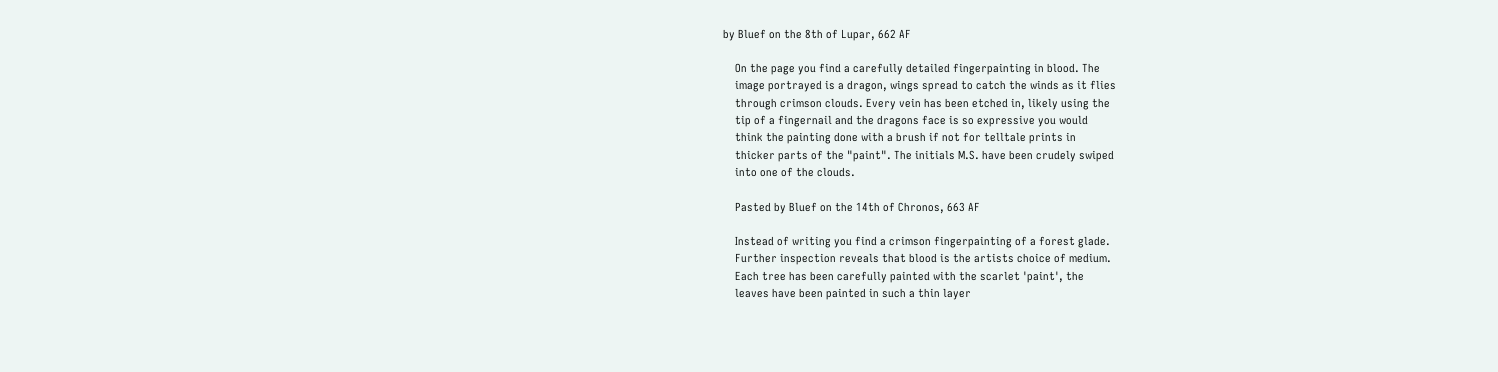by Bluef on the 8th of Lupar, 662 AF

    On the page you find a carefully detailed fingerpainting in blood. The
    image portrayed is a dragon, wings spread to catch the winds as it flies
    through crimson clouds. Every vein has been etched in, likely using the
    tip of a fingernail and the dragons face is so expressive you would
    think the painting done with a brush if not for telltale prints in
    thicker parts of the "paint". The initials M.S. have been crudely swiped
    into one of the clouds.

    Pasted by Bluef on the 14th of Chronos, 663 AF

    Instead of writing you find a crimson fingerpainting of a forest glade.
    Further inspection reveals that blood is the artists choice of medium.
    Each tree has been carefully painted with the scarlet 'paint', the
    leaves have been painted in such a thin layer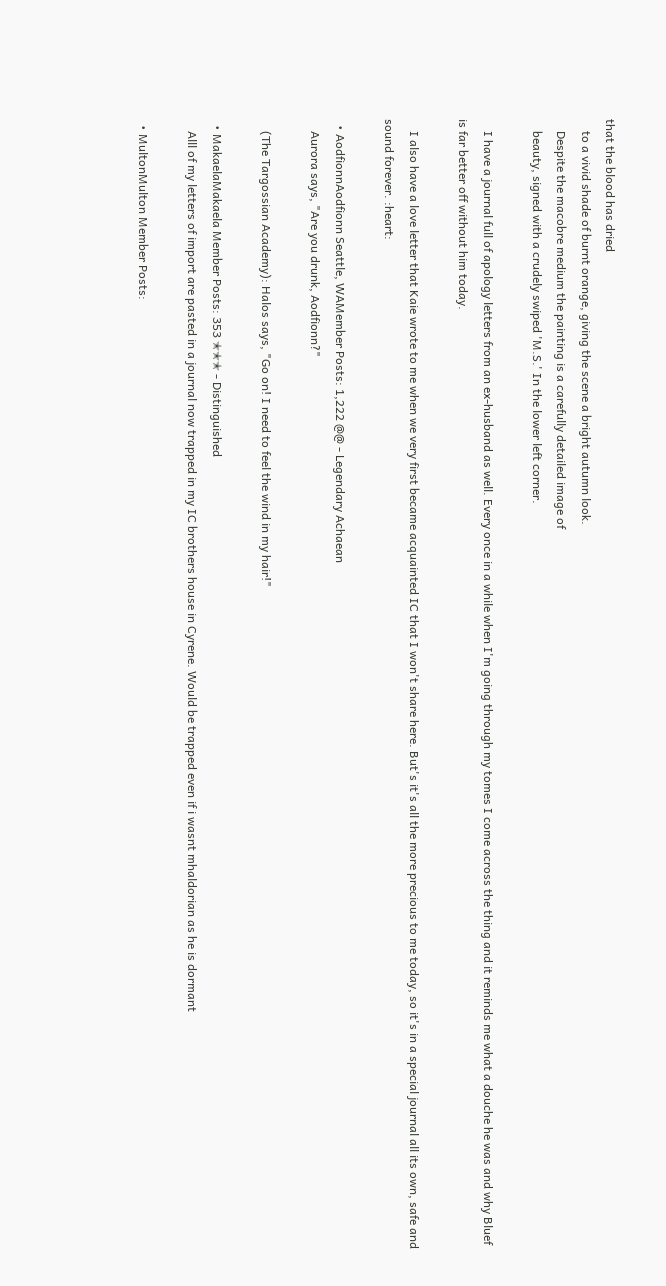that the blood has dried
    to a vivid shade of burnt orange, giving the scene a bright autumn look.
    Despite the macobre medium the painting is a carefully detailed image of
    beauty, signed with a crudely swiped 'M.S.' In the lower left corner.

    I have a journal full of apology letters from an ex-husband as well. Every once in a while when I'm going through my tomes I come across the thing and it reminds me what a douche he was and why Bluef is far better off without him today.

    I also have a love letter that Kaie wrote to me when we very first became acquainted IC that I won't share here. But's it's all the more precious to me today, so it's in a special journal all its own, safe and sound forever. :heart:

  • AodfionnAodfionn Seattle, WAMember Posts: 1,222 @@ - Legendary Achaean
    Aurora says, "Are you drunk, Aodfionn?"

    (The Targossian Academy): Halos says, "Go on! I need to feel the wind in my hair!"

  • MakaelaMakaela Member Posts: 353 ✭✭✭ - Distinguished
    Alll of my letters of import are pasted in a journal now trapped in my IC brothers house in Cyrene. Would be trapped even if i wasnt mhaldorian as he is dormant

  • MultonMulton Member Posts: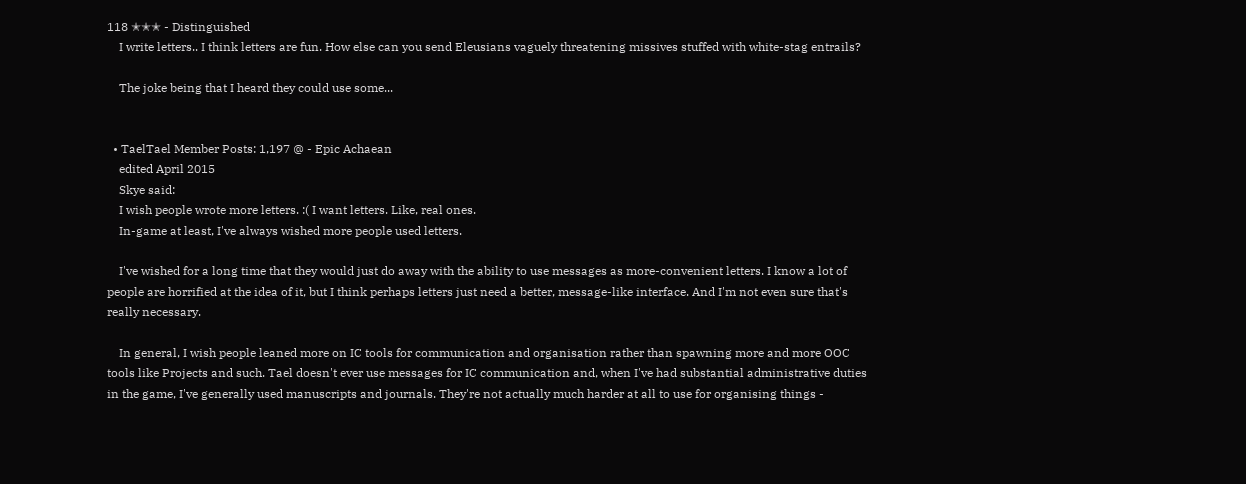118 ✭✭✭ - Distinguished
    I write letters.. I think letters are fun. How else can you send Eleusians vaguely threatening missives stuffed with white-stag entrails?

    The joke being that I heard they could use some...


  • TaelTael Member Posts: 1,197 @ - Epic Achaean
    edited April 2015
    Skye said:
    I wish people wrote more letters. :( I want letters. Like, real ones.
    In-game at least, I've always wished more people used letters.

    I've wished for a long time that they would just do away with the ability to use messages as more-convenient letters. I know a lot of people are horrified at the idea of it, but I think perhaps letters just need a better, message-like interface. And I'm not even sure that's really necessary.

    In general, I wish people leaned more on IC tools for communication and organisation rather than spawning more and more OOC tools like Projects and such. Tael doesn't ever use messages for IC communication and, when I've had substantial administrative duties in the game, I've generally used manuscripts and journals. They're not actually much harder at all to use for organising things -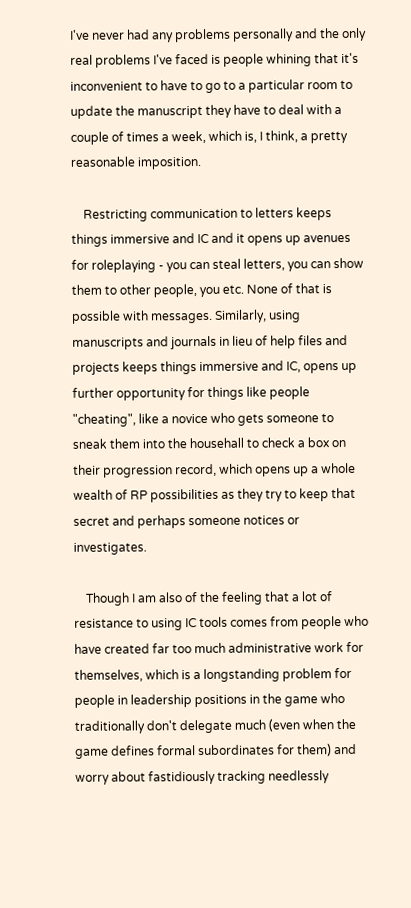I've never had any problems personally and the only real problems I've faced is people whining that it's inconvenient to have to go to a particular room to update the manuscript they have to deal with a couple of times a week, which is, I think, a pretty reasonable imposition.

    Restricting communication to letters keeps things immersive and IC and it opens up avenues for roleplaying - you can steal letters, you can show them to other people, you etc. None of that is possible with messages. Similarly, using manuscripts and journals in lieu of help files and projects keeps things immersive and IC, opens up further opportunity for things like people "cheating", like a novice who gets someone to sneak them into the househall to check a box on their progression record, which opens up a whole wealth of RP possibilities as they try to keep that secret and perhaps someone notices or investigates.

    Though I am also of the feeling that a lot of resistance to using IC tools comes from people who have created far too much administrative work for themselves, which is a longstanding problem for people in leadership positions in the game who traditionally don't delegate much (even when the game defines formal subordinates for them) and worry about fastidiously tracking needlessly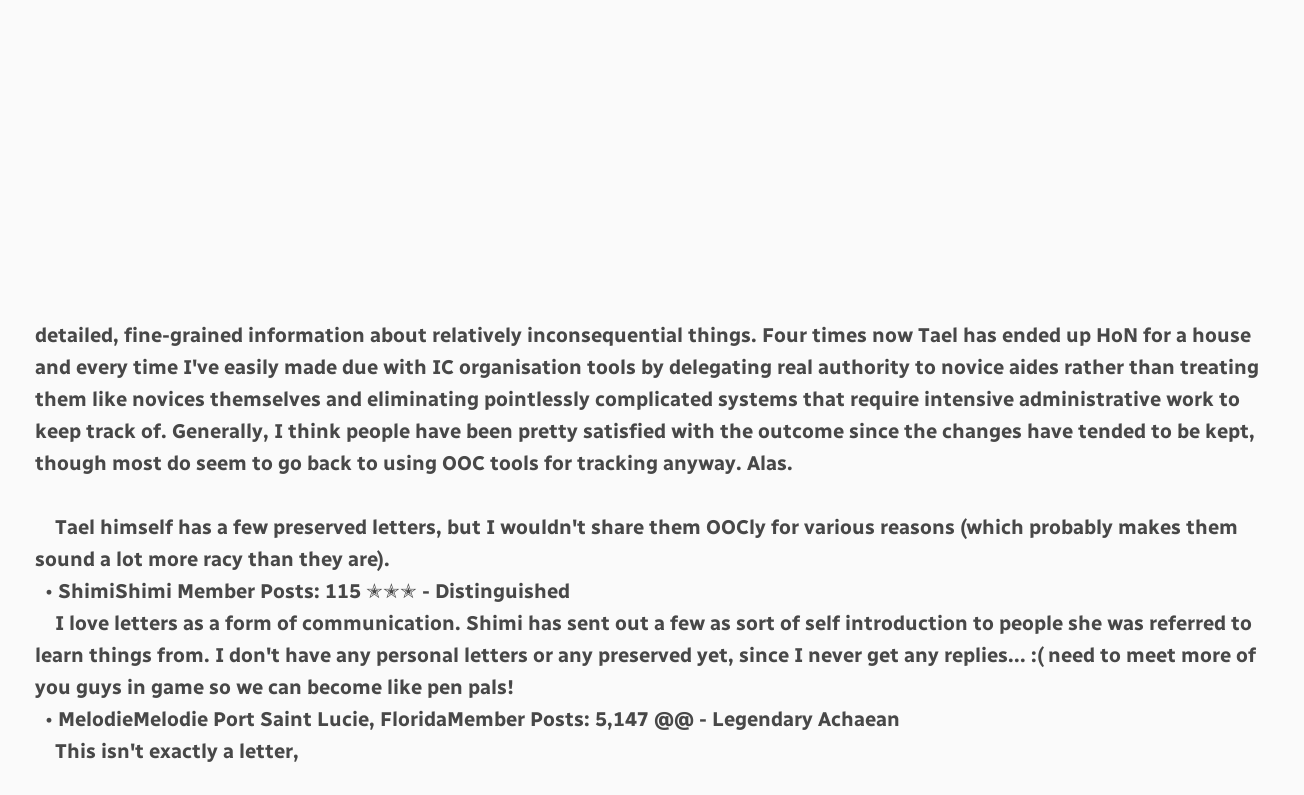detailed, fine-grained information about relatively inconsequential things. Four times now Tael has ended up HoN for a house and every time I've easily made due with IC organisation tools by delegating real authority to novice aides rather than treating them like novices themselves and eliminating pointlessly complicated systems that require intensive administrative work to keep track of. Generally, I think people have been pretty satisfied with the outcome since the changes have tended to be kept, though most do seem to go back to using OOC tools for tracking anyway. Alas.

    Tael himself has a few preserved letters, but I wouldn't share them OOCly for various reasons (which probably makes them sound a lot more racy than they are).
  • ShimiShimi Member Posts: 115 ✭✭✭ - Distinguished
    I love letters as a form of communication. Shimi has sent out a few as sort of self introduction to people she was referred to learn things from. I don't have any personal letters or any preserved yet, since I never get any replies... :( need to meet more of you guys in game so we can become like pen pals!
  • MelodieMelodie Port Saint Lucie, FloridaMember Posts: 5,147 @@ - Legendary Achaean
    This isn't exactly a letter,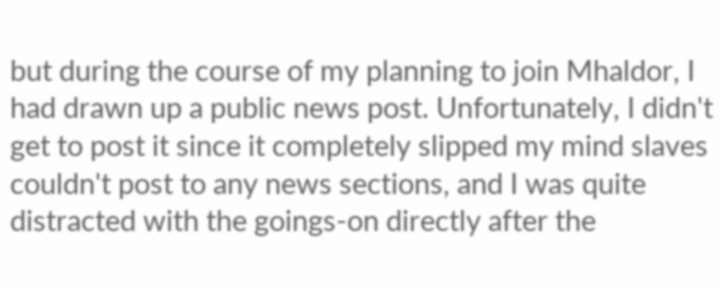but during the course of my planning to join Mhaldor, I had drawn up a public news post. Unfortunately, I didn't get to post it since it completely slipped my mind slaves couldn't post to any news sections, and I was quite distracted with the goings-on directly after the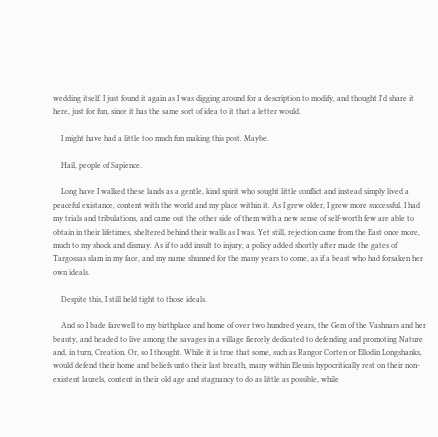wedding itself. I just found it again as I was digging around for a description to modify, and thought I'd share it here, just for fun, since it has the same sort of idea to it that a letter would.

    I might have had a little too much fun making this post. Maybe.

    Hail, people of Sapience.

    Long have I walked these lands as a gentle, kind spirit who sought little conflict and instead simply lived a peaceful existance, content with the world and my place within it. As I grew older, I grew more successful. I had my trials and tribulations, and came out the other side of them with a new sense of self-worth few are able to obtain in their lifetimes, sheltered behind their walls as I was. Yet still, rejection came from the East once more, much to my shock and dismay. As if to add insult to injury, a policy added shortly after made the gates of Targossas slam in my face, and my name shunned for the many years to come, as if a beast who had forsaken her own ideals.

    Despite this, I still held tight to those ideals.

    And so I bade farewell to my birthplace and home of over two hundred years, the Gem of the Vashnars and her beauty, and headed to live among the savages in a village fiercely dedicated to defending and promoting Nature and, in turn, Creation. Or, so I thought. While it is true that some, such as Rangor Corten or Ellodin Longshanks, would defend their home and beliefs unto their last breath, many within Eleusis hypocritically rest on their non-existent laurels, content in their old age and stagnancy to do as little as possible, while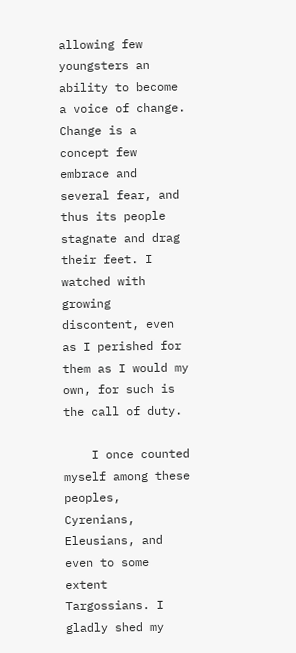allowing few youngsters an ability to become a voice of change. Change is a concept few embrace and several fear, and thus its people stagnate and drag their feet. I watched with growing discontent, even as I perished for them as I would my own, for such is the call of duty.

    I once counted myself among these peoples, Cyrenians, Eleusians, and even to some extent Targossians. I gladly shed my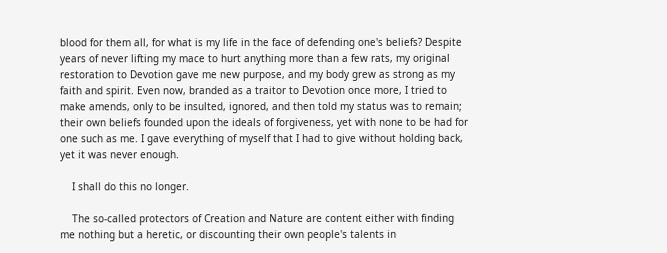blood for them all, for what is my life in the face of defending one's beliefs? Despite years of never lifting my mace to hurt anything more than a few rats, my original restoration to Devotion gave me new purpose, and my body grew as strong as my faith and spirit. Even now, branded as a traitor to Devotion once more, I tried to make amends, only to be insulted, ignored, and then told my status was to remain; their own beliefs founded upon the ideals of forgiveness, yet with none to be had for one such as me. I gave everything of myself that I had to give without holding back, yet it was never enough.

    I shall do this no longer.

    The so-called protectors of Creation and Nature are content either with finding me nothing but a heretic, or discounting their own people's talents in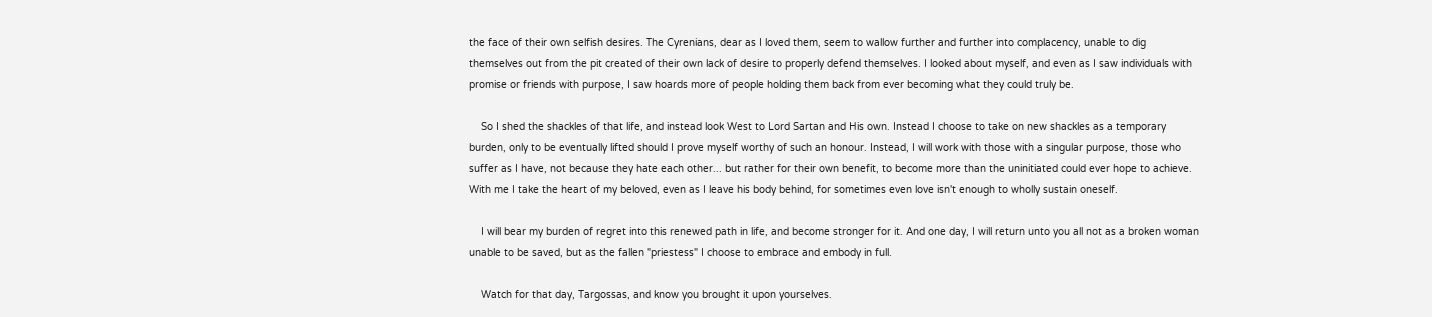the face of their own selfish desires. The Cyrenians, dear as I loved them, seem to wallow further and further into complacency, unable to dig themselves out from the pit created of their own lack of desire to properly defend themselves. I looked about myself, and even as I saw individuals with promise or friends with purpose, I saw hoards more of people holding them back from ever becoming what they could truly be.

    So I shed the shackles of that life, and instead look West to Lord Sartan and His own. Instead I choose to take on new shackles as a temporary burden, only to be eventually lifted should I prove myself worthy of such an honour. Instead, I will work with those with a singular purpose, those who suffer as I have, not because they hate each other... but rather for their own benefit, to become more than the uninitiated could ever hope to achieve. With me I take the heart of my beloved, even as I leave his body behind, for sometimes even love isn't enough to wholly sustain oneself.

    I will bear my burden of regret into this renewed path in life, and become stronger for it. And one day, I will return unto you all not as a broken woman unable to be saved, but as the fallen "priestess" I choose to embrace and embody in full.

    Watch for that day, Targossas, and know you brought it upon yourselves.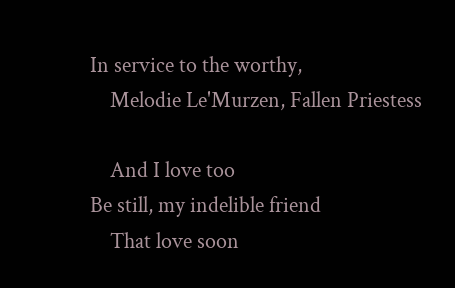In service to the worthy,
    Melodie Le'Murzen, Fallen Priestess

    And I love too                                                                          Be still, my indelible friend
    That love soon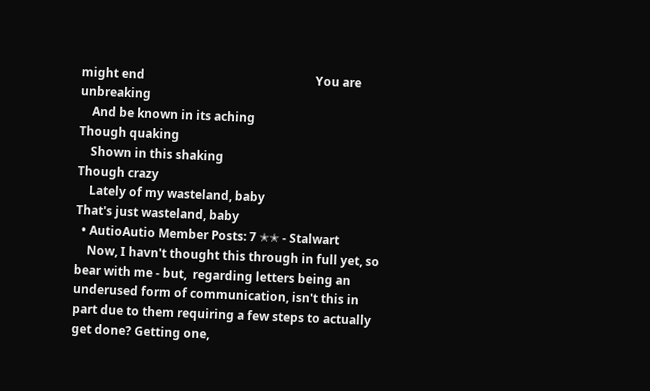might end                                                         You are unbreaking
    And be known in its aching                                                      Though quaking
    Shown in this shaking                                                             Though crazy
    Lately of my wasteland, baby                                                 That's just wasteland, baby
  • AutioAutio Member Posts: 7 ✭✭ - Stalwart
    Now, I havn't thought this through in full yet, so bear with me - but,  regarding letters being an underused form of communication, isn't this in part due to them requiring a few steps to actually get done? Getting one,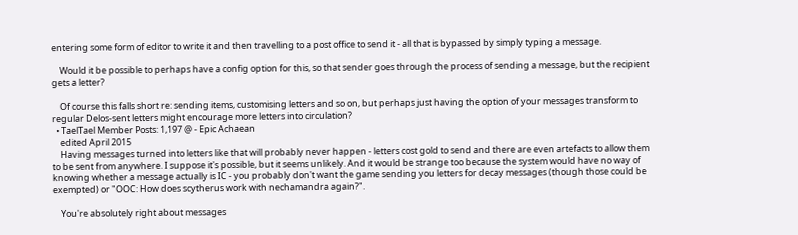entering some form of editor to write it and then travelling to a post office to send it - all that is bypassed by simply typing a message.

    Would it be possible to perhaps have a config option for this, so that sender goes through the process of sending a message, but the recipient gets a letter?

    Of course this falls short re: sending items, customising letters and so on, but perhaps just having the option of your messages transform to regular Delos-sent letters might encourage more letters into circulation?
  • TaelTael Member Posts: 1,197 @ - Epic Achaean
    edited April 2015
    Having messages turned into letters like that will probably never happen - letters cost gold to send and there are even artefacts to allow them to be sent from anywhere. I suppose it's possible, but it seems unlikely. And it would be strange too because the system would have no way of knowing whether a message actually is IC - you probably don't want the game sending you letters for decay messages (though those could be exempted) or "OOC: How does scytherus work with nechamandra again?".

    You're absolutely right about messages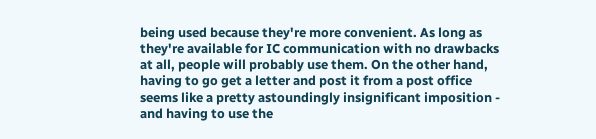being used because they're more convenient. As long as they're available for IC communication with no drawbacks at all, people will probably use them. On the other hand, having to go get a letter and post it from a post office seems like a pretty astoundingly insignificant imposition - and having to use the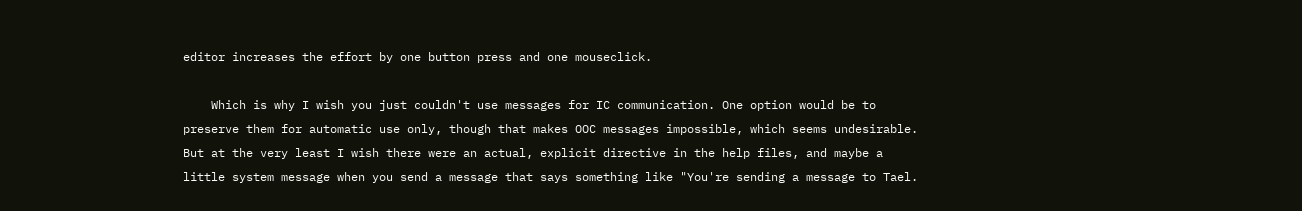editor increases the effort by one button press and one mouseclick.

    Which is why I wish you just couldn't use messages for IC communication. One option would be to preserve them for automatic use only, though that makes OOC messages impossible, which seems undesirable. But at the very least I wish there were an actual, explicit directive in the help files, and maybe a little system message when you send a message that says something like "You're sending a message to Tael.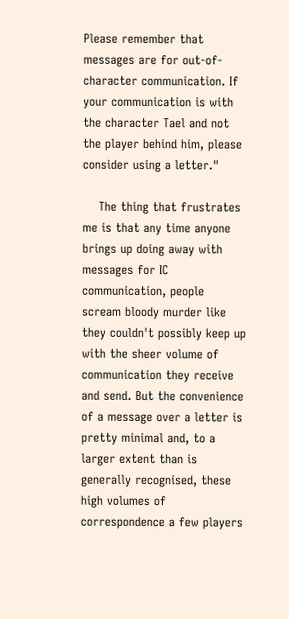Please remember that messages are for out-of-character communication. If your communication is with the character Tael and not the player behind him, please consider using a letter."

    The thing that frustrates me is that any time anyone brings up doing away with messages for IC communication, people scream bloody murder like they couldn't possibly keep up with the sheer volume of communication they receive and send. But the convenience of a message over a letter is pretty minimal and, to a larger extent than is generally recognised, these high volumes of correspondence a few players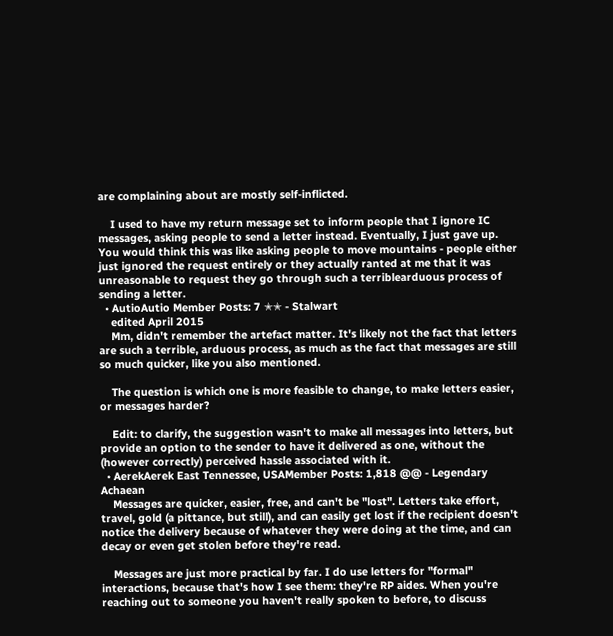are complaining about are mostly self-inflicted.

    I used to have my return message set to inform people that I ignore IC messages, asking people to send a letter instead. Eventually, I just gave up. You would think this was like asking people to move mountains - people either just ignored the request entirely or they actually ranted at me that it was unreasonable to request they go through such a terriblearduous process of sending a letter.
  • AutioAutio Member Posts: 7 ✭✭ - Stalwart
    edited April 2015
    Mm, didn't remember the artefact matter. It's likely not the fact that letters are such a terrible, arduous process, as much as the fact that messages are still so much quicker, like you also mentioned.

    The question is which one is more feasible to change, to make letters easier, or messages harder?

    Edit: to clarify, the suggestion wasn't to make all messages into letters, but provide an option to the sender to have it delivered as one, without the (however correctly) perceived hassle associated with it.
  • AerekAerek East Tennessee, USAMember Posts: 1,818 @@ - Legendary Achaean
    Messages are quicker, easier, free, and can't be "lost". Letters take effort, travel, gold (a pittance, but still), and can easily get lost if the recipient doesn't notice the delivery because of whatever they were doing at the time, and can decay or even get stolen before they're read.

    Messages are just more practical by far. I do use letters for "formal" interactions, because that's how I see them: they're RP aides. When you're reaching out to someone you haven't really spoken to before, to discuss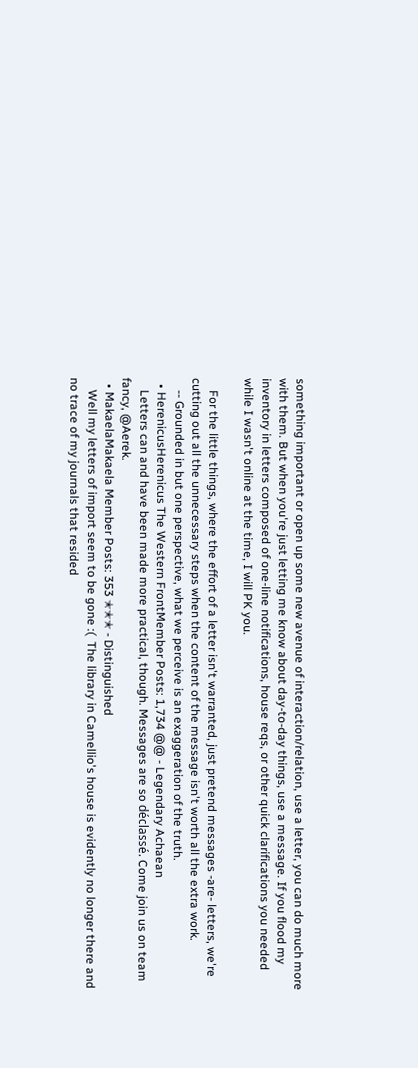something important or open up some new avenue of interaction/relation, use a letter, you can do much more with them. But when you're just letting me know about day-to-day things, use a message. If you flood my inventory in letters composed of one-line notifications, house reqs, or other quick clarifications you needed while I wasn't online at the time, I will PK you.

    For the little things, where the effort of a letter isn't warranted, just pretend messages -are- letters, we're cutting out all the unnecessary steps when the content of the message isn't worth all the extra work.
    -- Grounded in but one perspective, what we perceive is an exaggeration of the truth.
  • HerenicusHerenicus The Western FrontMember Posts: 1,734 @@ - Legendary Achaean
    Letters can and have been made more practical, though. Messages are so déclassé. Come join us on team fancy, @Aerek.
  • MakaelaMakaela Member Posts: 353 ✭✭✭ - Distinguished
    Well my letters of import seem to be gone :(  The library in Camellio's house is evidently no longer there and no trace of my journals that resided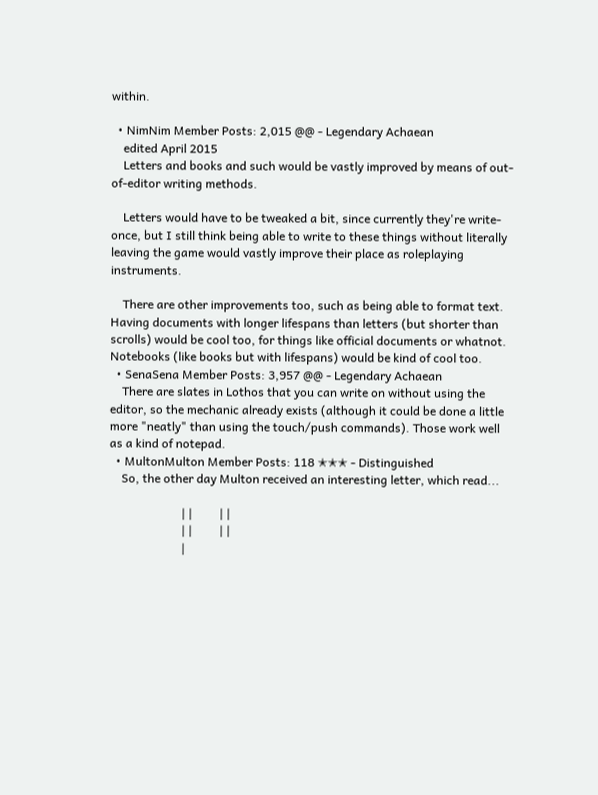within.

  • NimNim Member Posts: 2,015 @@ - Legendary Achaean
    edited April 2015
    Letters and books and such would be vastly improved by means of out-of-editor writing methods.

    Letters would have to be tweaked a bit, since currently they're write-once, but I still think being able to write to these things without literally leaving the game would vastly improve their place as roleplaying instruments.

    There are other improvements too, such as being able to format text. Having documents with longer lifespans than letters (but shorter than scrolls) would be cool too, for things like official documents or whatnot. Notebooks (like books but with lifespans) would be kind of cool too.
  • SenaSena Member Posts: 3,957 @@ - Legendary Achaean
    There are slates in Lothos that you can write on without using the editor, so the mechanic already exists (although it could be done a little more "neatly" than using the touch/push commands). Those work well as a kind of notepad.
  • MultonMulton Member Posts: 118 ✭✭✭ - Distinguished
    So, the other day Multon received an interesting letter, which read...

                        | |         | |
                        | |         | |
                        |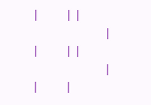|         | |
                        | |         | |
                        | |         |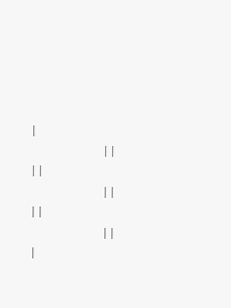|
                        | |         | |
                        | |         | |
                        | |         |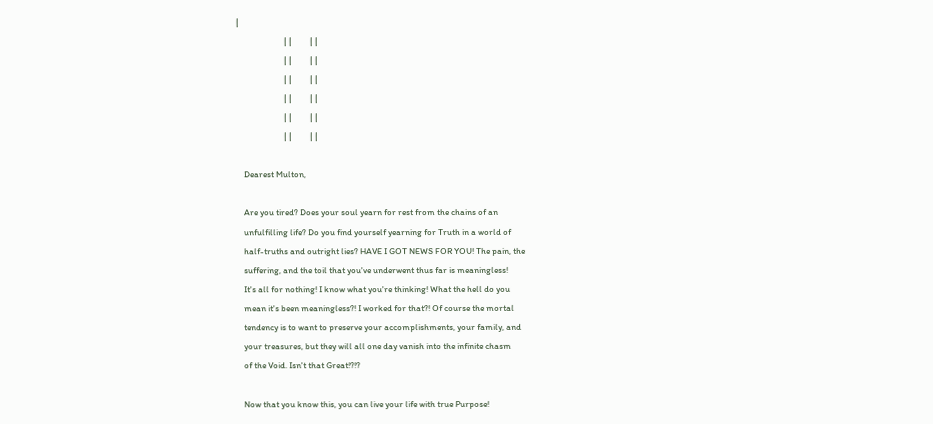|
                        | |         | |
                        | |         | |
                        | |         | |
                        | |         | |
                        | |         | |
                        | |         | |

    Dearest Multon,

    Are you tired? Does your soul yearn for rest from the chains of an
    unfulfilling life? Do you find yourself yearning for Truth in a world of
    half-truths and outright lies? HAVE I GOT NEWS FOR YOU! The pain, the
    suffering, and the toil that you've underwent thus far is meaningless!
    It's all for nothing! I know what you're thinking! What the hell do you
    mean it's been meaningless?! I worked for that?! Of course the mortal
    tendency is to want to preserve your accomplishments, your family, and
    your treasures, but they will all one day vanish into the infinite chasm
    of the Void. Isn't that Great!?!?

    Now that you know this, you can live your life with true Purpose!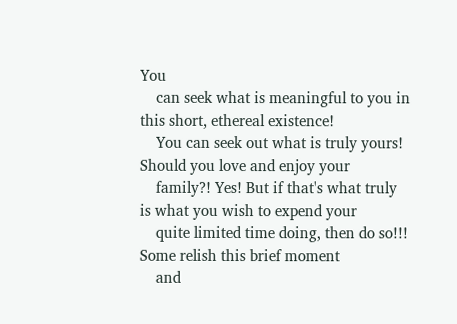You
    can seek what is meaningful to you in this short, ethereal existence!
    You can seek out what is truly yours! Should you love and enjoy your
    family?! Yes! But if that's what truly is what you wish to expend your
    quite limited time doing, then do so!!! Some relish this brief moment
    and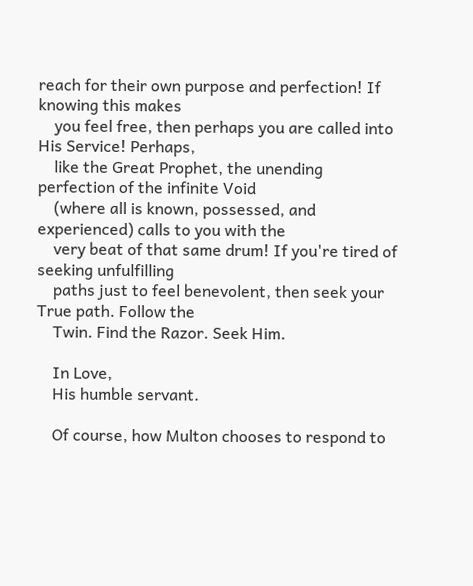reach for their own purpose and perfection! If knowing this makes
    you feel free, then perhaps you are called into His Service! Perhaps,
    like the Great Prophet, the unending perfection of the infinite Void
    (where all is known, possessed, and experienced) calls to you with the
    very beat of that same drum! If you're tired of seeking unfulfilling
    paths just to feel benevolent, then seek your True path. Follow the
    Twin. Find the Razor. Seek Him.

    In Love,
    His humble servant.

    Of course, how Multon chooses to respond to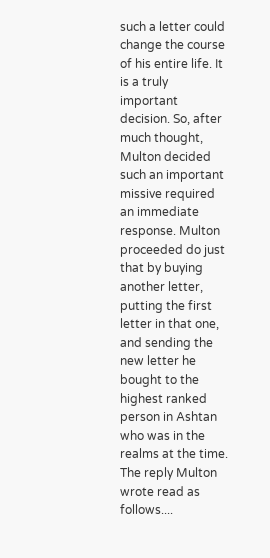such a letter could change the course of his entire life. It is a truly important decision. So, after much thought, Multon decided such an important missive required an immediate response. Multon proceeded do just that by buying another letter, putting the first letter in that one, and sending the new letter he bought to the highest ranked person in Ashtan who was in the realms at the time. The reply Multon wrote read as follows....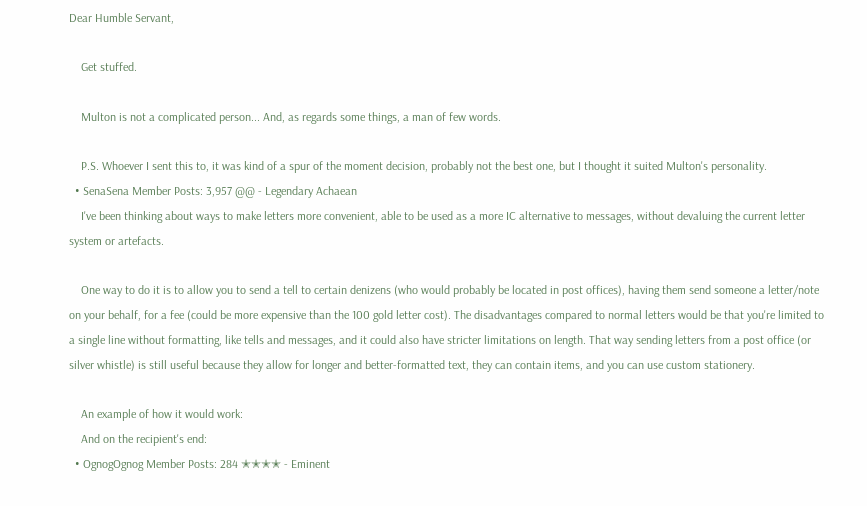Dear Humble Servant,

    Get stuffed.

    Multon is not a complicated person... And, as regards some things, a man of few words.

    P.S. Whoever I sent this to, it was kind of a spur of the moment decision, probably not the best one, but I thought it suited Multon's personality.
  • SenaSena Member Posts: 3,957 @@ - Legendary Achaean
    I've been thinking about ways to make letters more convenient, able to be used as a more IC alternative to messages, without devaluing the current letter system or artefacts.

    One way to do it is to allow you to send a tell to certain denizens (who would probably be located in post offices), having them send someone a letter/note on your behalf, for a fee (could be more expensive than the 100 gold letter cost). The disadvantages compared to normal letters would be that you're limited to a single line without formatting, like tells and messages, and it could also have stricter limitations on length. That way sending letters from a post office (or silver whistle) is still useful because they allow for longer and better-formatted text, they can contain items, and you can use custom stationery.

    An example of how it would work:
    And on the recipient's end:
  • OgnogOgnog Member Posts: 284 ✭✭✭✭ - Eminent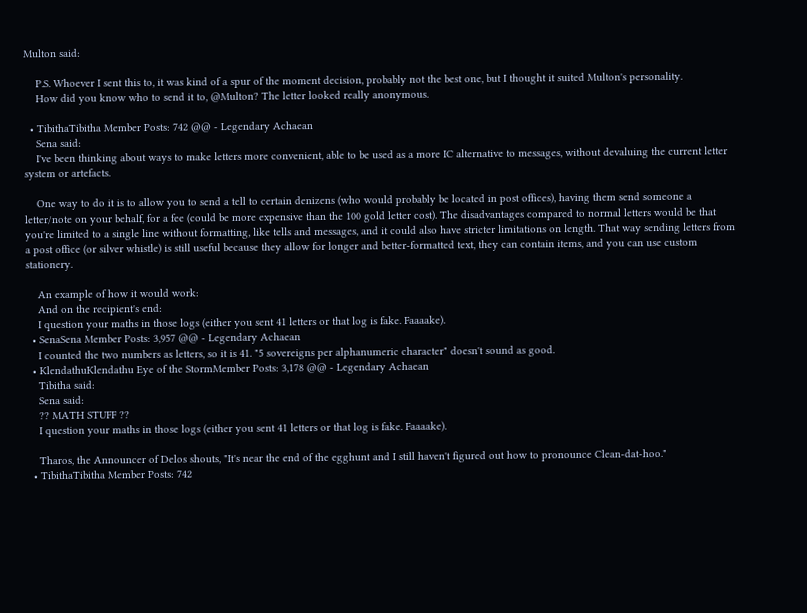Multon said:

    P.S. Whoever I sent this to, it was kind of a spur of the moment decision, probably not the best one, but I thought it suited Multon's personality.
    How did you know who to send it to, @Multon? The letter looked really anonymous.

  • TibithaTibitha Member Posts: 742 @@ - Legendary Achaean
    Sena said:
    I've been thinking about ways to make letters more convenient, able to be used as a more IC alternative to messages, without devaluing the current letter system or artefacts.

    One way to do it is to allow you to send a tell to certain denizens (who would probably be located in post offices), having them send someone a letter/note on your behalf, for a fee (could be more expensive than the 100 gold letter cost). The disadvantages compared to normal letters would be that you're limited to a single line without formatting, like tells and messages, and it could also have stricter limitations on length. That way sending letters from a post office (or silver whistle) is still useful because they allow for longer and better-formatted text, they can contain items, and you can use custom stationery.

    An example of how it would work:
    And on the recipient's end:
    I question your maths in those logs (either you sent 41 letters or that log is fake. Faaaake).
  • SenaSena Member Posts: 3,957 @@ - Legendary Achaean
    I counted the two numbers as letters, so it is 41. "5 sovereigns per alphanumeric character" doesn't sound as good.
  • KlendathuKlendathu Eye of the StormMember Posts: 3,178 @@ - Legendary Achaean
    Tibitha said:
    Sena said:
    ?? MATH STUFF ??
    I question your maths in those logs (either you sent 41 letters or that log is fake. Faaaake).

    Tharos, the Announcer of Delos shouts, "It's near the end of the egghunt and I still haven't figured out how to pronounce Clean-dat-hoo."
  • TibithaTibitha Member Posts: 742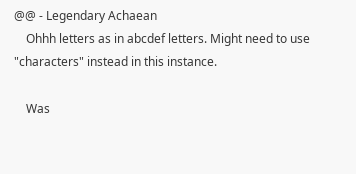@@ - Legendary Achaean
    Ohhh letters as in abcdef letters. Might need to use "characters" instead in this instance.

    Was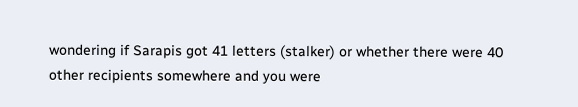wondering if Sarapis got 41 letters (stalker) or whether there were 40 other recipients somewhere and you were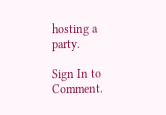hosting a party.

Sign In to Comment.